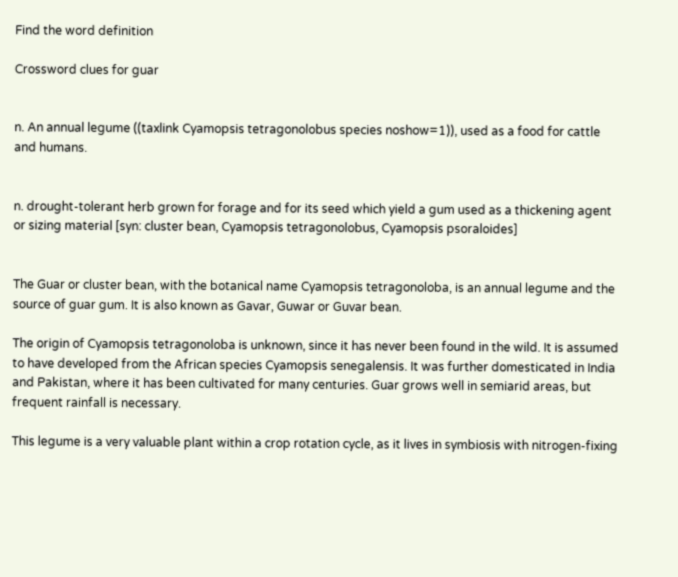Find the word definition

Crossword clues for guar


n. An annual legume ((taxlink Cyamopsis tetragonolobus species noshow=1)), used as a food for cattle and humans.


n. drought-tolerant herb grown for forage and for its seed which yield a gum used as a thickening agent or sizing material [syn: cluster bean, Cyamopsis tetragonolobus, Cyamopsis psoraloides]


The Guar or cluster bean, with the botanical name Cyamopsis tetragonoloba, is an annual legume and the source of guar gum. It is also known as Gavar, Guwar or Guvar bean.

The origin of Cyamopsis tetragonoloba is unknown, since it has never been found in the wild. It is assumed to have developed from the African species Cyamopsis senegalensis. It was further domesticated in India and Pakistan, where it has been cultivated for many centuries. Guar grows well in semiarid areas, but frequent rainfall is necessary.

This legume is a very valuable plant within a crop rotation cycle, as it lives in symbiosis with nitrogen-fixing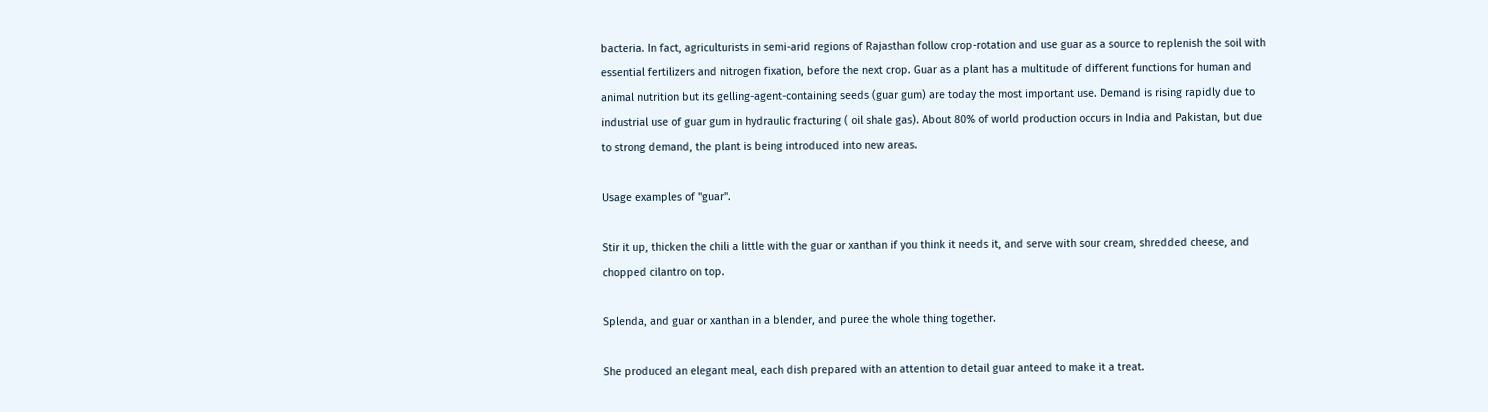bacteria. In fact, agriculturists in semi-arid regions of Rajasthan follow crop-rotation and use guar as a source to replenish the soil with essential fertilizers and nitrogen fixation, before the next crop. Guar as a plant has a multitude of different functions for human and animal nutrition but its gelling-agent-containing seeds (guar gum) are today the most important use. Demand is rising rapidly due to industrial use of guar gum in hydraulic fracturing ( oil shale gas). About 80% of world production occurs in India and Pakistan, but due to strong demand, the plant is being introduced into new areas.

Usage examples of "guar".

Stir it up, thicken the chili a little with the guar or xanthan if you think it needs it, and serve with sour cream, shredded cheese, and chopped cilantro on top.

Splenda, and guar or xanthan in a blender, and puree the whole thing together.

She produced an elegant meal, each dish prepared with an attention to detail guar anteed to make it a treat.